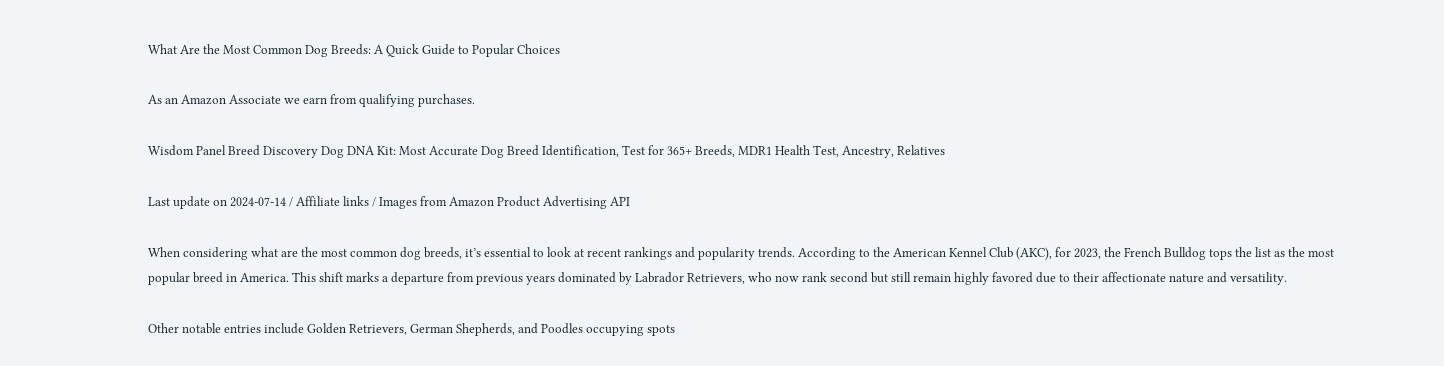What Are the Most Common Dog Breeds: A Quick Guide to Popular Choices

As an Amazon Associate we earn from qualifying purchases.

Wisdom Panel Breed Discovery Dog DNA Kit: Most Accurate Dog Breed Identification, Test for 365+ Breeds, MDR1 Health Test, Ancestry, Relatives

Last update on 2024-07-14 / Affiliate links / Images from Amazon Product Advertising API

When considering what are the most common dog breeds, it’s essential to look at recent rankings and popularity trends. According to the American Kennel Club (AKC), for 2023, the French Bulldog tops the list as the most popular breed in America. This shift marks a departure from previous years dominated by Labrador Retrievers, who now rank second but still remain highly favored due to their affectionate nature and versatility.

Other notable entries include Golden Retrievers, German Shepherds, and Poodles occupying spots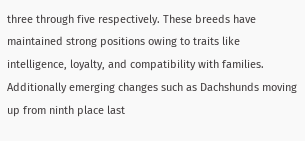three through five respectively. These breeds have maintained strong positions owing to traits like intelligence, loyalty, and compatibility with families. Additionally emerging changes such as Dachshunds moving up from ninth place last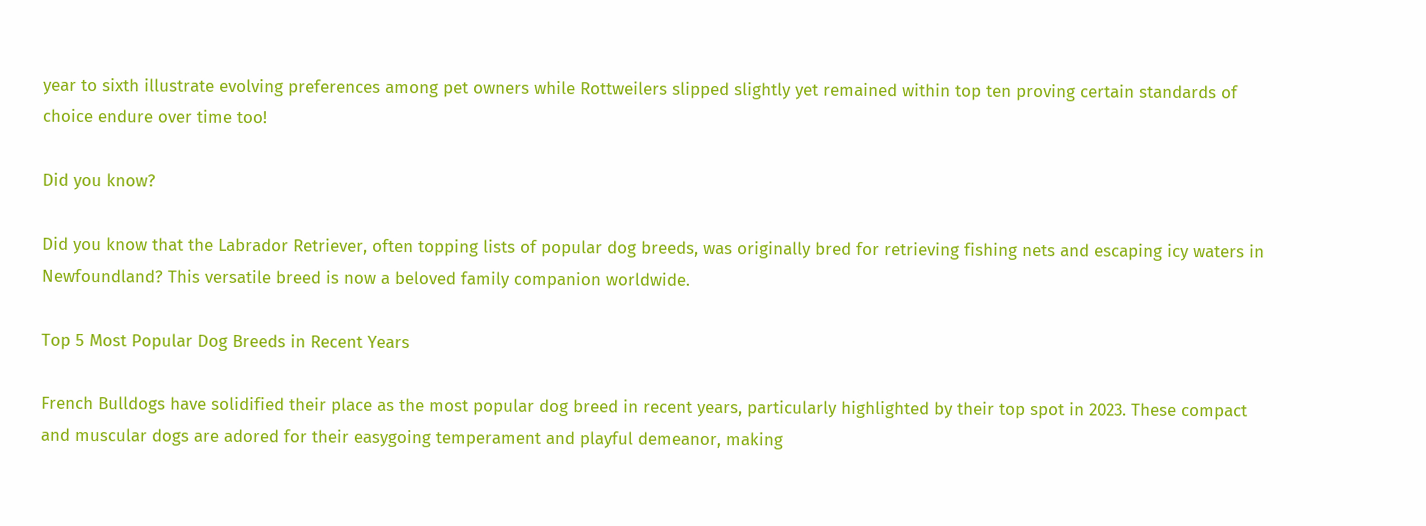year to sixth illustrate evolving preferences among pet owners while Rottweilers slipped slightly yet remained within top ten proving certain standards of choice endure over time too!

Did you know?

Did you know that the Labrador Retriever, often topping lists of popular dog breeds, was originally bred for retrieving fishing nets and escaping icy waters in Newfoundland? This versatile breed is now a beloved family companion worldwide.

Top 5 Most Popular Dog Breeds in Recent Years

French Bulldogs have solidified their place as the most popular dog breed in recent years, particularly highlighted by their top spot in 2023. These compact and muscular dogs are adored for their easygoing temperament and playful demeanor, making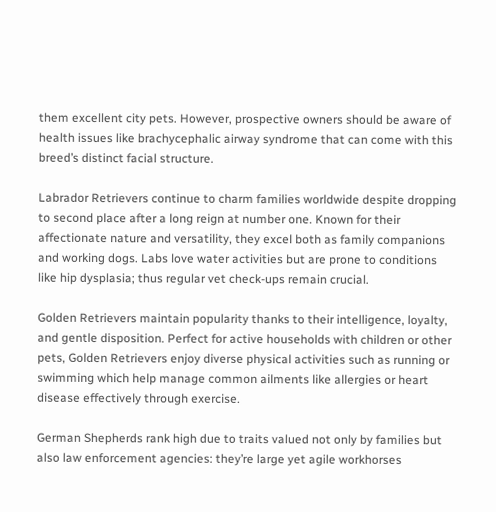them excellent city pets. However, prospective owners should be aware of health issues like brachycephalic airway syndrome that can come with this breed’s distinct facial structure.

Labrador Retrievers continue to charm families worldwide despite dropping to second place after a long reign at number one. Known for their affectionate nature and versatility, they excel both as family companions and working dogs. Labs love water activities but are prone to conditions like hip dysplasia; thus regular vet check-ups remain crucial.

Golden Retrievers maintain popularity thanks to their intelligence, loyalty, and gentle disposition. Perfect for active households with children or other pets, Golden Retrievers enjoy diverse physical activities such as running or swimming which help manage common ailments like allergies or heart disease effectively through exercise.

German Shepherds rank high due to traits valued not only by families but also law enforcement agencies: they’re large yet agile workhorses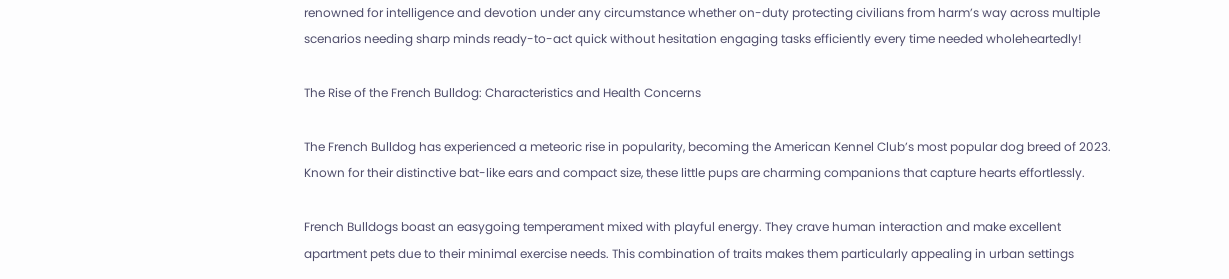renowned for intelligence and devotion under any circumstance whether on-duty protecting civilians from harm’s way across multiple scenarios needing sharp minds ready-to-act quick without hesitation engaging tasks efficiently every time needed wholeheartedly!

The Rise of the French Bulldog: Characteristics and Health Concerns

The French Bulldog has experienced a meteoric rise in popularity, becoming the American Kennel Club’s most popular dog breed of 2023. Known for their distinctive bat-like ears and compact size, these little pups are charming companions that capture hearts effortlessly.

French Bulldogs boast an easygoing temperament mixed with playful energy. They crave human interaction and make excellent apartment pets due to their minimal exercise needs. This combination of traits makes them particularly appealing in urban settings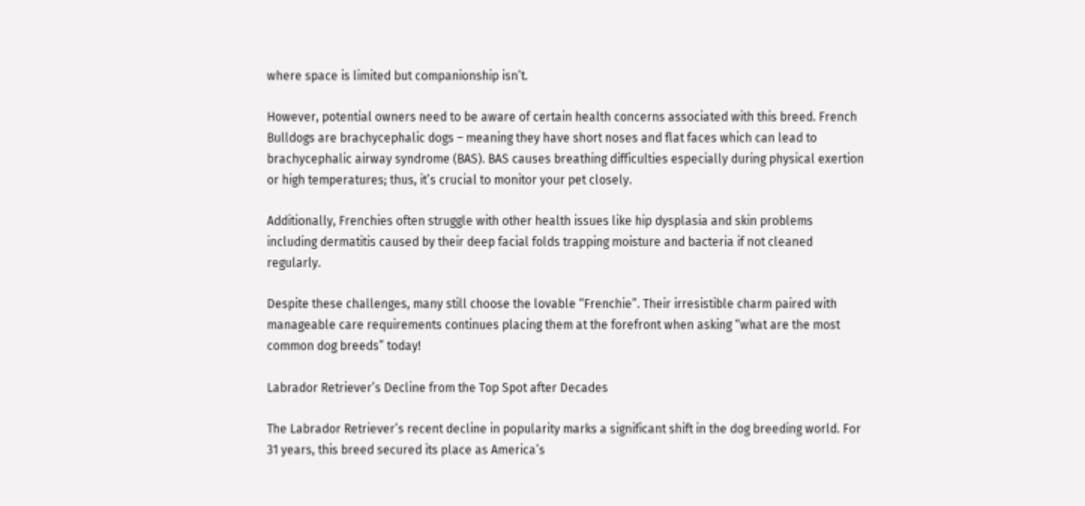where space is limited but companionship isn’t.

However, potential owners need to be aware of certain health concerns associated with this breed. French Bulldogs are brachycephalic dogs – meaning they have short noses and flat faces which can lead to brachycephalic airway syndrome (BAS). BAS causes breathing difficulties especially during physical exertion or high temperatures; thus, it’s crucial to monitor your pet closely.

Additionally, Frenchies often struggle with other health issues like hip dysplasia and skin problems including dermatitis caused by their deep facial folds trapping moisture and bacteria if not cleaned regularly.

Despite these challenges, many still choose the lovable “Frenchie”. Their irresistible charm paired with manageable care requirements continues placing them at the forefront when asking “what are the most common dog breeds” today!

Labrador Retriever’s Decline from the Top Spot after Decades

The Labrador Retriever’s recent decline in popularity marks a significant shift in the dog breeding world. For 31 years, this breed secured its place as America’s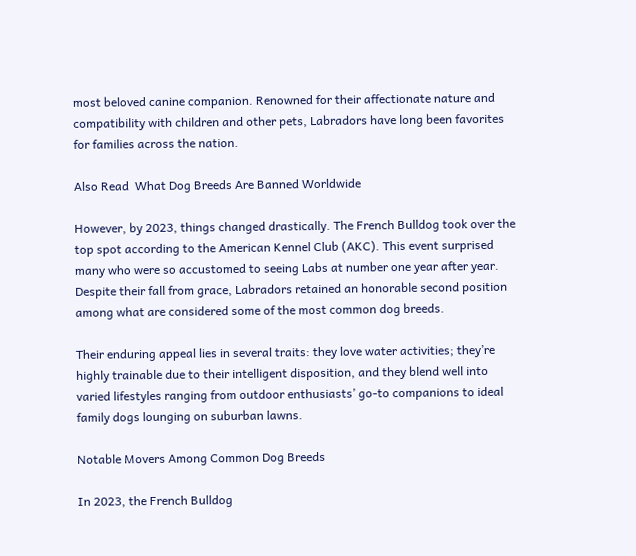most beloved canine companion. Renowned for their affectionate nature and compatibility with children and other pets, Labradors have long been favorites for families across the nation.

Also Read  What Dog Breeds Are Banned Worldwide

However, by 2023, things changed drastically. The French Bulldog took over the top spot according to the American Kennel Club (AKC). This event surprised many who were so accustomed to seeing Labs at number one year after year. Despite their fall from grace, Labradors retained an honorable second position among what are considered some of the most common dog breeds.

Their enduring appeal lies in several traits: they love water activities; they’re highly trainable due to their intelligent disposition, and they blend well into varied lifestyles ranging from outdoor enthusiasts’ go-to companions to ideal family dogs lounging on suburban lawns.

Notable Movers Among Common Dog Breeds

In 2023, the French Bulldog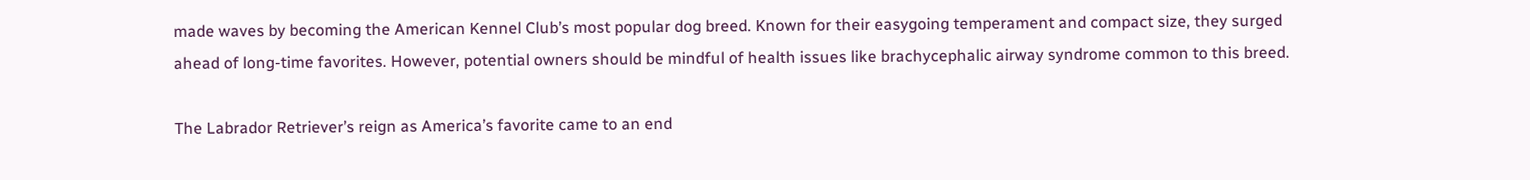made waves by becoming the American Kennel Club’s most popular dog breed. Known for their easygoing temperament and compact size, they surged ahead of long-time favorites. However, potential owners should be mindful of health issues like brachycephalic airway syndrome common to this breed.

The Labrador Retriever’s reign as America’s favorite came to an end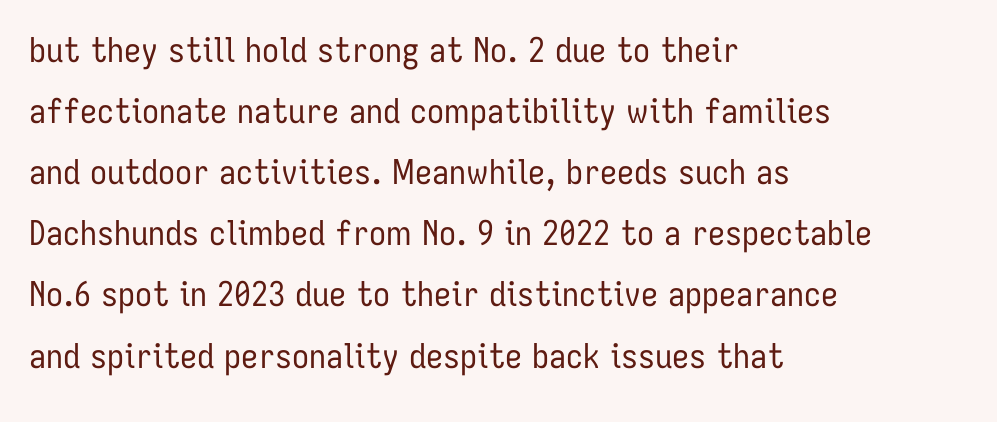but they still hold strong at No. 2 due to their affectionate nature and compatibility with families and outdoor activities. Meanwhile, breeds such as Dachshunds climbed from No. 9 in 2022 to a respectable No.6 spot in 2023 due to their distinctive appearance and spirited personality despite back issues that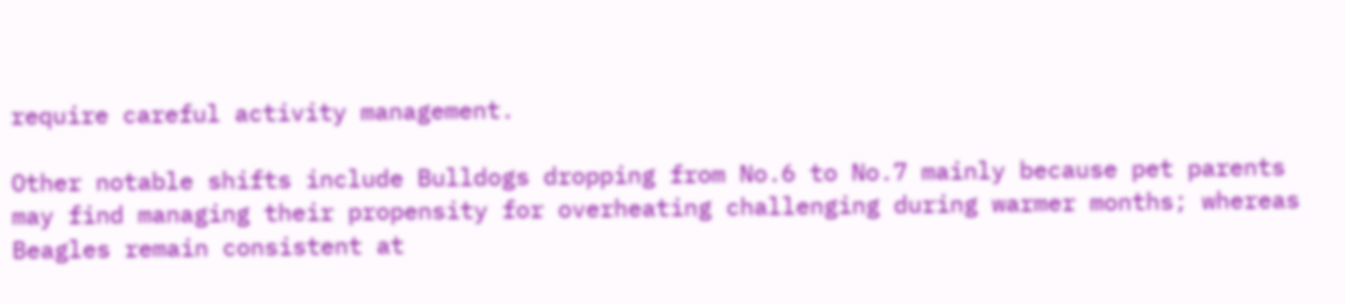require careful activity management.

Other notable shifts include Bulldogs dropping from No.6 to No.7 mainly because pet parents may find managing their propensity for overheating challenging during warmer months; whereas Beagles remain consistent at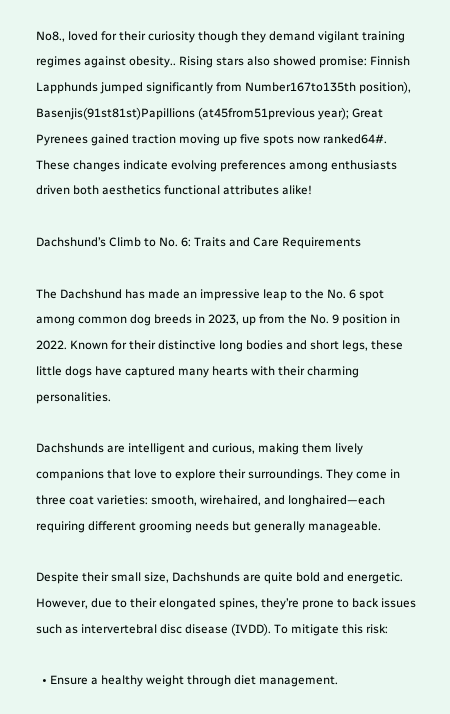No8., loved for their curiosity though they demand vigilant training regimes against obesity.. Rising stars also showed promise: Finnish Lapphunds jumped significantly from Number167to135th position), Basenjis(91st81st)Papillions (at45from51previous year); Great Pyrenees gained traction moving up five spots now ranked64#. These changes indicate evolving preferences among enthusiasts driven both aesthetics functional attributes alike!

Dachshund’s Climb to No. 6: Traits and Care Requirements

The Dachshund has made an impressive leap to the No. 6 spot among common dog breeds in 2023, up from the No. 9 position in 2022. Known for their distinctive long bodies and short legs, these little dogs have captured many hearts with their charming personalities.

Dachshunds are intelligent and curious, making them lively companions that love to explore their surroundings. They come in three coat varieties: smooth, wirehaired, and longhaired—each requiring different grooming needs but generally manageable.

Despite their small size, Dachshunds are quite bold and energetic. However, due to their elongated spines, they’re prone to back issues such as intervertebral disc disease (IVDD). To mitigate this risk:

  • Ensure a healthy weight through diet management.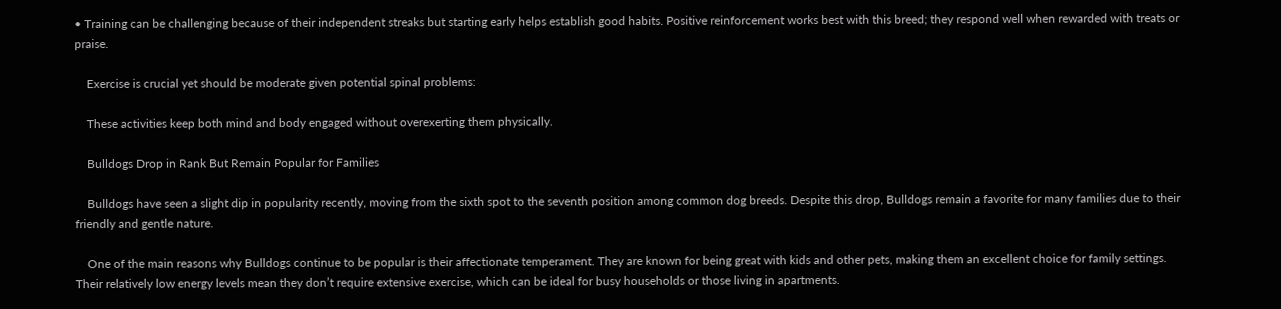• Training can be challenging because of their independent streaks but starting early helps establish good habits. Positive reinforcement works best with this breed; they respond well when rewarded with treats or praise.

    Exercise is crucial yet should be moderate given potential spinal problems:

    These activities keep both mind and body engaged without overexerting them physically.

    Bulldogs Drop in Rank But Remain Popular for Families

    Bulldogs have seen a slight dip in popularity recently, moving from the sixth spot to the seventh position among common dog breeds. Despite this drop, Bulldogs remain a favorite for many families due to their friendly and gentle nature.

    One of the main reasons why Bulldogs continue to be popular is their affectionate temperament. They are known for being great with kids and other pets, making them an excellent choice for family settings. Their relatively low energy levels mean they don’t require extensive exercise, which can be ideal for busy households or those living in apartments.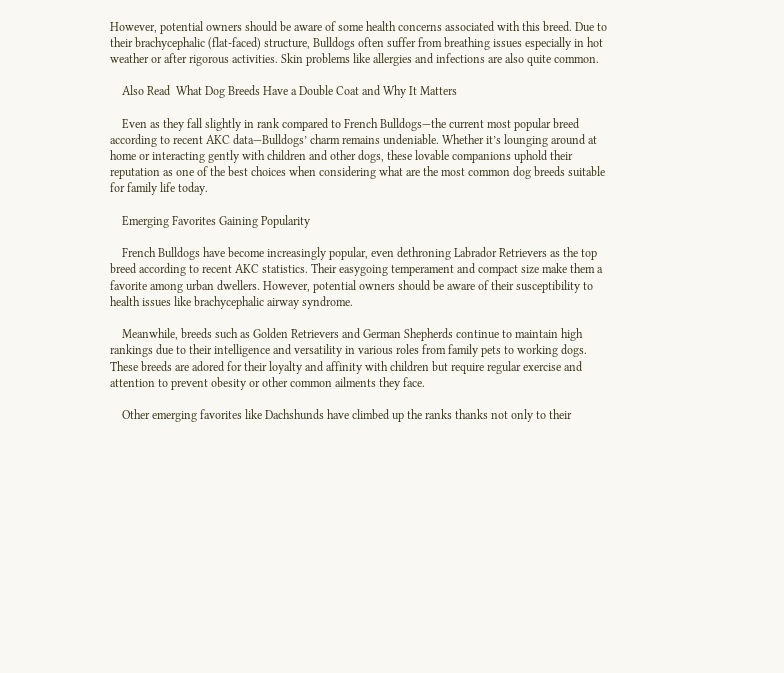However, potential owners should be aware of some health concerns associated with this breed. Due to their brachycephalic (flat-faced) structure, Bulldogs often suffer from breathing issues especially in hot weather or after rigorous activities. Skin problems like allergies and infections are also quite common.

    Also Read  What Dog Breeds Have a Double Coat and Why It Matters

    Even as they fall slightly in rank compared to French Bulldogs—the current most popular breed according to recent AKC data—Bulldogs’ charm remains undeniable. Whether it’s lounging around at home or interacting gently with children and other dogs, these lovable companions uphold their reputation as one of the best choices when considering what are the most common dog breeds suitable for family life today.

    Emerging Favorites Gaining Popularity

    French Bulldogs have become increasingly popular, even dethroning Labrador Retrievers as the top breed according to recent AKC statistics. Their easygoing temperament and compact size make them a favorite among urban dwellers. However, potential owners should be aware of their susceptibility to health issues like brachycephalic airway syndrome.

    Meanwhile, breeds such as Golden Retrievers and German Shepherds continue to maintain high rankings due to their intelligence and versatility in various roles from family pets to working dogs. These breeds are adored for their loyalty and affinity with children but require regular exercise and attention to prevent obesity or other common ailments they face.

    Other emerging favorites like Dachshunds have climbed up the ranks thanks not only to their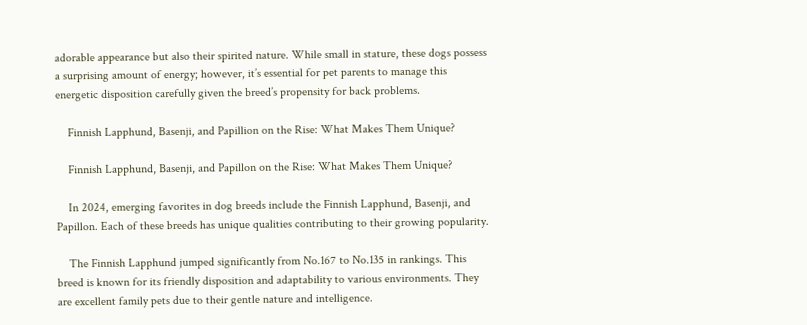adorable appearance but also their spirited nature. While small in stature, these dogs possess a surprising amount of energy; however, it’s essential for pet parents to manage this energetic disposition carefully given the breed’s propensity for back problems.

    Finnish Lapphund, Basenji, and Papillion on the Rise: What Makes Them Unique?

    Finnish Lapphund, Basenji, and Papillon on the Rise: What Makes Them Unique?

    In 2024, emerging favorites in dog breeds include the Finnish Lapphund, Basenji, and Papillon. Each of these breeds has unique qualities contributing to their growing popularity.

    The Finnish Lapphund jumped significantly from No.167 to No.135 in rankings. This breed is known for its friendly disposition and adaptability to various environments. They are excellent family pets due to their gentle nature and intelligence.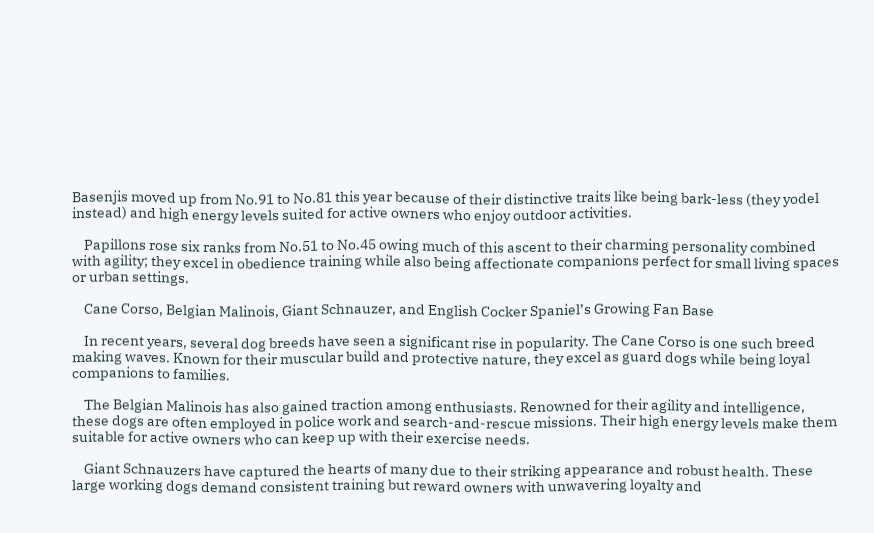Basenjis moved up from No.91 to No.81 this year because of their distinctive traits like being bark-less (they yodel instead) and high energy levels suited for active owners who enjoy outdoor activities.

    Papillons rose six ranks from No.51 to No.45 owing much of this ascent to their charming personality combined with agility; they excel in obedience training while also being affectionate companions perfect for small living spaces or urban settings.

    Cane Corso, Belgian Malinois, Giant Schnauzer, and English Cocker Spaniel’s Growing Fan Base

    In recent years, several dog breeds have seen a significant rise in popularity. The Cane Corso is one such breed making waves. Known for their muscular build and protective nature, they excel as guard dogs while being loyal companions to families.

    The Belgian Malinois has also gained traction among enthusiasts. Renowned for their agility and intelligence, these dogs are often employed in police work and search-and-rescue missions. Their high energy levels make them suitable for active owners who can keep up with their exercise needs.

    Giant Schnauzers have captured the hearts of many due to their striking appearance and robust health. These large working dogs demand consistent training but reward owners with unwavering loyalty and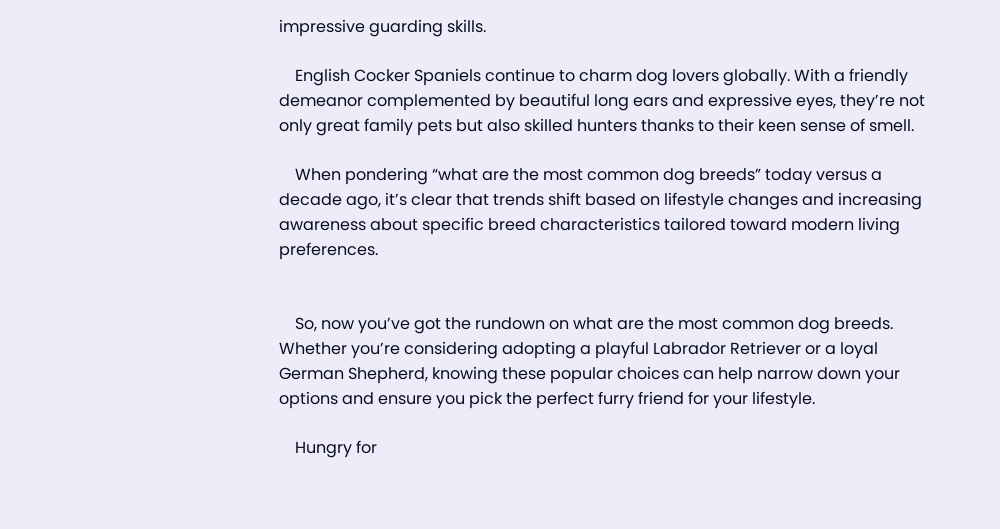impressive guarding skills.

    English Cocker Spaniels continue to charm dog lovers globally. With a friendly demeanor complemented by beautiful long ears and expressive eyes, they’re not only great family pets but also skilled hunters thanks to their keen sense of smell.

    When pondering “what are the most common dog breeds” today versus a decade ago, it’s clear that trends shift based on lifestyle changes and increasing awareness about specific breed characteristics tailored toward modern living preferences.


    So, now you’ve got the rundown on what are the most common dog breeds. Whether you’re considering adopting a playful Labrador Retriever or a loyal German Shepherd, knowing these popular choices can help narrow down your options and ensure you pick the perfect furry friend for your lifestyle.

    Hungry for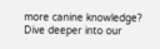more canine knowledge? Dive deeper into our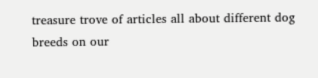treasure trove of articles all about different dog breeds on our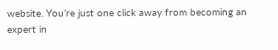website. You’re just one click away from becoming an expert in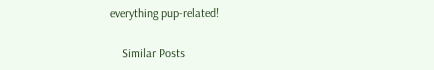everything pup-related!

    Similar Posts